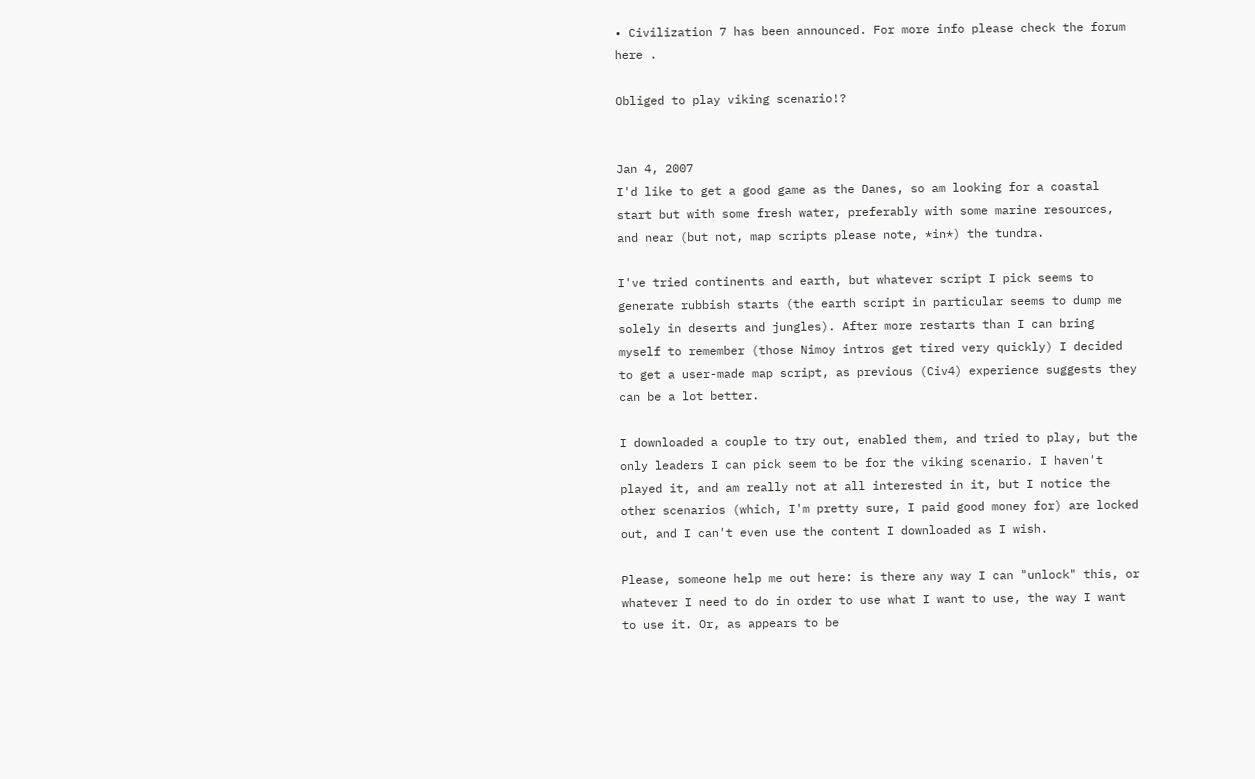• Civilization 7 has been announced. For more info please check the forum here .

Obliged to play viking scenario!?


Jan 4, 2007
I'd like to get a good game as the Danes, so am looking for a coastal start but with some fresh water, preferably with some marine resources, and near (but not, map scripts please note, *in*) the tundra.

I've tried continents and earth, but whatever script I pick seems to generate rubbish starts (the earth script in particular seems to dump me solely in deserts and jungles). After more restarts than I can bring myself to remember (those Nimoy intros get tired very quickly) I decided to get a user-made map script, as previous (Civ4) experience suggests they can be a lot better.

I downloaded a couple to try out, enabled them, and tried to play, but the only leaders I can pick seem to be for the viking scenario. I haven't played it, and am really not at all interested in it, but I notice the other scenarios (which, I'm pretty sure, I paid good money for) are locked out, and I can't even use the content I downloaded as I wish.

Please, someone help me out here: is there any way I can "unlock" this, or whatever I need to do in order to use what I want to use, the way I want to use it. Or, as appears to be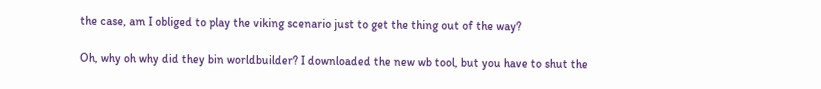the case, am I obliged to play the viking scenario just to get the thing out of the way?

Oh, why oh why did they bin worldbuilder? I downloaded the new wb tool, but you have to shut the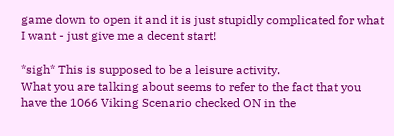game down to open it and it is just stupidly complicated for what I want - just give me a decent start!

*sigh* This is supposed to be a leisure activity.
What you are talking about seems to refer to the fact that you have the 1066 Viking Scenario checked ON in the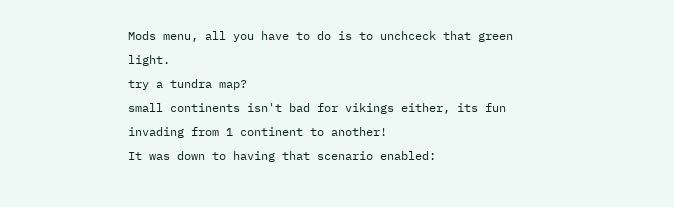Mods menu, all you have to do is to unchceck that green light.
try a tundra map?
small continents isn't bad for vikings either, its fun invading from 1 continent to another!
It was down to having that scenario enabled: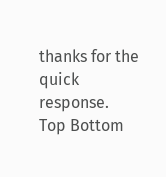thanks for the quick response.
Top Bottom